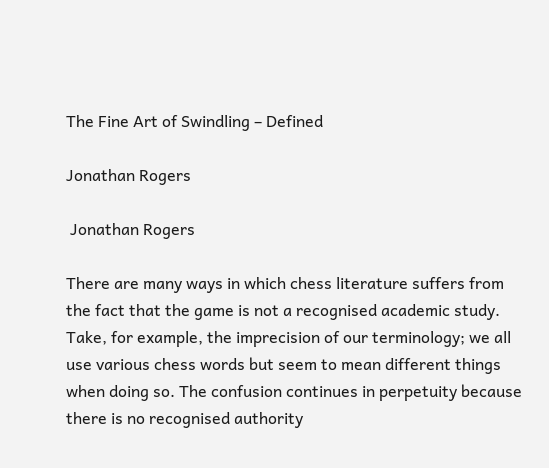The Fine Art of Swindling – Defined

Jonathan Rogers

 Jonathan Rogers

There are many ways in which chess literature suffers from the fact that the game is not a recognised academic study. Take, for example, the imprecision of our terminology; we all use various chess words but seem to mean different things when doing so. The confusion continues in perpetuity because there is no recognised authority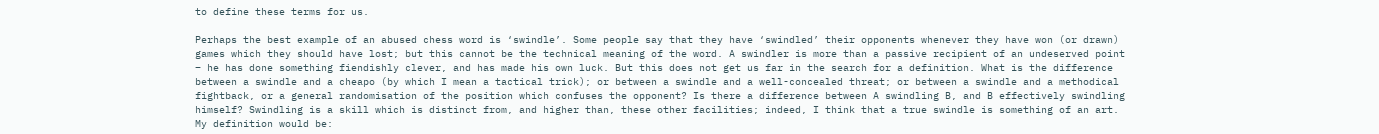to define these terms for us.

Perhaps the best example of an abused chess word is ‘swindle’. Some people say that they have ‘swindled’ their opponents whenever they have won (or drawn) games which they should have lost; but this cannot be the technical meaning of the word. A swindler is more than a passive recipient of an undeserved point – he has done something fiendishly clever, and has made his own luck. But this does not get us far in the search for a definition. What is the difference between a swindle and a cheapo (by which I mean a tactical trick); or between a swindle and a well-concealed threat; or between a swindle and a methodical fightback, or a general randomisation of the position which confuses the opponent? Is there a difference between A swindling B, and B effectively swindling himself? Swindling is a skill which is distinct from, and higher than, these other facilities; indeed, I think that a true swindle is something of an art. My definition would be: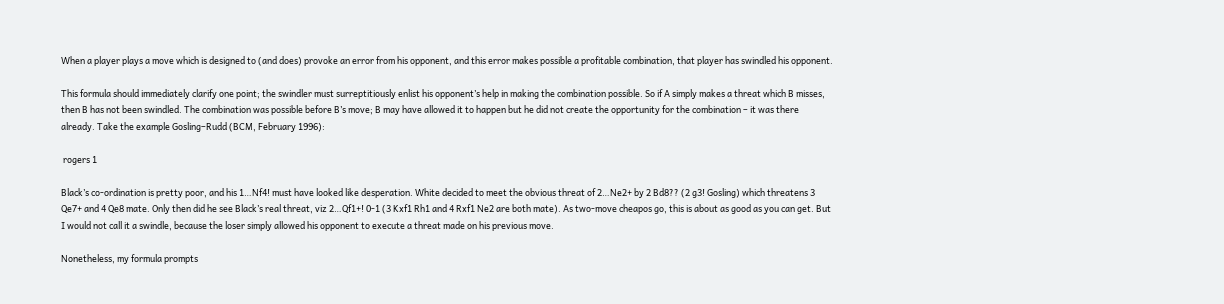When a player plays a move which is designed to (and does) provoke an error from his opponent, and this error makes possible a profitable combination, that player has swindled his opponent.

This formula should immediately clarify one point; the swindler must surreptitiously enlist his opponent’s help in making the combination possible. So if A simply makes a threat which B misses, then B has not been swindled. The combination was possible before B’s move; B may have allowed it to happen but he did not create the opportunity for the combination – it was there already. Take the example Gosling–Rudd (BCM, February 1996):

 rogers 1

Black’s co-ordination is pretty poor, and his 1…Nf4! must have looked like desperation. White decided to meet the obvious threat of 2…Ne2+ by 2 Bd8?? (2 g3! Gosling) which threatens 3 Qe7+ and 4 Qe8 mate. Only then did he see Black’s real threat, viz 2…Qf1+! 0-1 (3 Kxf1 Rh1 and 4 Rxf1 Ne2 are both mate). As two-move cheapos go, this is about as good as you can get. But I would not call it a swindle, because the loser simply allowed his opponent to execute a threat made on his previous move.

Nonetheless, my formula prompts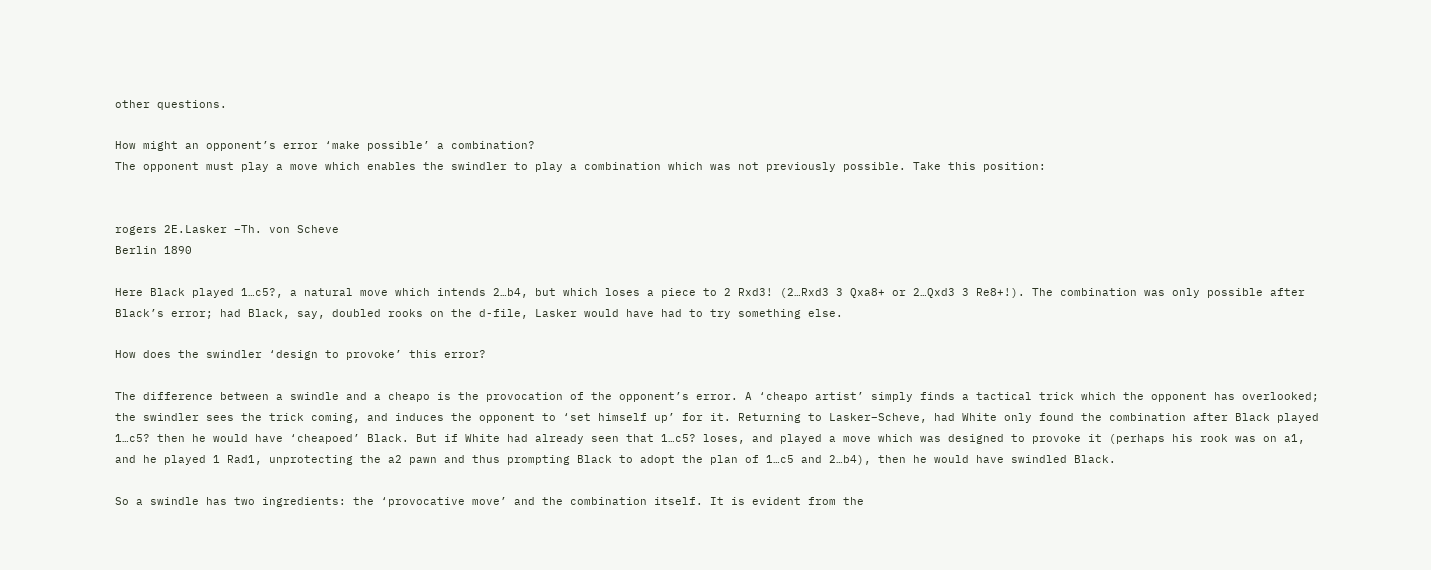other questions.

How might an opponent’s error ‘make possible’ a combination?
The opponent must play a move which enables the swindler to play a combination which was not previously possible. Take this position:


rogers 2E.Lasker –Th. von Scheve
Berlin 1890

Here Black played 1…c5?, a natural move which intends 2…b4, but which loses a piece to 2 Rxd3! (2…Rxd3 3 Qxa8+ or 2…Qxd3 3 Re8+!). The combination was only possible after Black’s error; had Black, say, doubled rooks on the d-file, Lasker would have had to try something else.

How does the swindler ‘design to provoke’ this error?

The difference between a swindle and a cheapo is the provocation of the opponent’s error. A ‘cheapo artist’ simply finds a tactical trick which the opponent has overlooked; the swindler sees the trick coming, and induces the opponent to ‘set himself up’ for it. Returning to Lasker–Scheve, had White only found the combination after Black played 1…c5? then he would have ‘cheapoed’ Black. But if White had already seen that 1…c5? loses, and played a move which was designed to provoke it (perhaps his rook was on a1, and he played 1 Rad1, unprotecting the a2 pawn and thus prompting Black to adopt the plan of 1…c5 and 2…b4), then he would have swindled Black.

So a swindle has two ingredients: the ‘provocative move’ and the combination itself. It is evident from the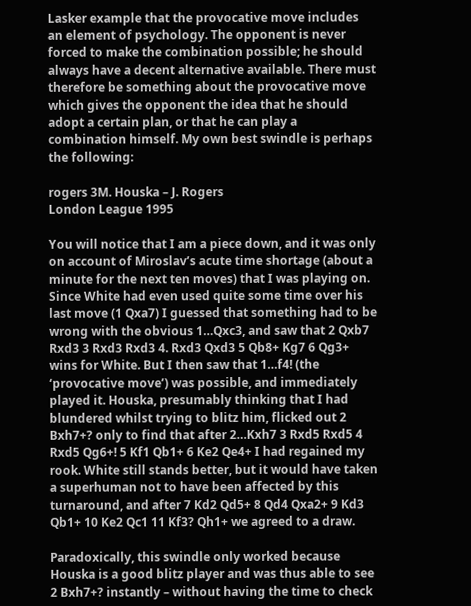Lasker example that the provocative move includes an element of psychology. The opponent is never forced to make the combination possible; he should always have a decent alternative available. There must therefore be something about the provocative move which gives the opponent the idea that he should adopt a certain plan, or that he can play a combination himself. My own best swindle is perhaps the following:

rogers 3M. Houska – J. Rogers
London League 1995

You will notice that I am a piece down, and it was only on account of Miroslav’s acute time shortage (about a minute for the next ten moves) that I was playing on. Since White had even used quite some time over his last move (1 Qxa7) I guessed that something had to be wrong with the obvious 1…Qxc3, and saw that 2 Qxb7 Rxd3 3 Rxd3 Rxd3 4. Rxd3 Qxd3 5 Qb8+ Kg7 6 Qg3+ wins for White. But I then saw that 1…f4! (the ‘provocative move’) was possible, and immediately played it. Houska, presumably thinking that I had blundered whilst trying to blitz him, flicked out 2 Bxh7+? only to find that after 2…Kxh7 3 Rxd5 Rxd5 4 Rxd5 Qg6+! 5 Kf1 Qb1+ 6 Ke2 Qe4+ I had regained my rook. White still stands better, but it would have taken a superhuman not to have been affected by this turnaround, and after 7 Kd2 Qd5+ 8 Qd4 Qxa2+ 9 Kd3 Qb1+ 10 Ke2 Qc1 11 Kf3? Qh1+ we agreed to a draw.

Paradoxically, this swindle only worked because Houska is a good blitz player and was thus able to see 2 Bxh7+? instantly – without having the time to check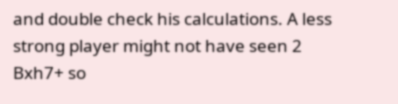and double check his calculations. A less strong player might not have seen 2 Bxh7+ so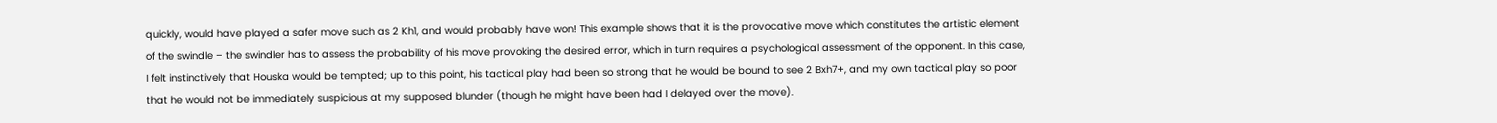quickly, would have played a safer move such as 2 Kh1, and would probably have won! This example shows that it is the provocative move which constitutes the artistic element of the swindle – the swindler has to assess the probability of his move provoking the desired error, which in turn requires a psychological assessment of the opponent. In this case, I felt instinctively that Houska would be tempted; up to this point, his tactical play had been so strong that he would be bound to see 2 Bxh7+, and my own tactical play so poor that he would not be immediately suspicious at my supposed blunder (though he might have been had I delayed over the move).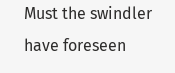Must the swindler have foreseen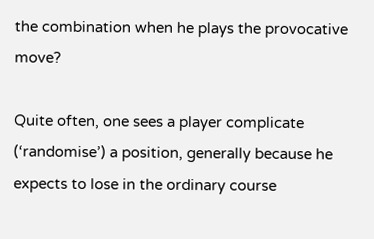the combination when he plays the provocative move?

Quite often, one sees a player complicate (‘randomise’) a position, generally because he expects to lose in the ordinary course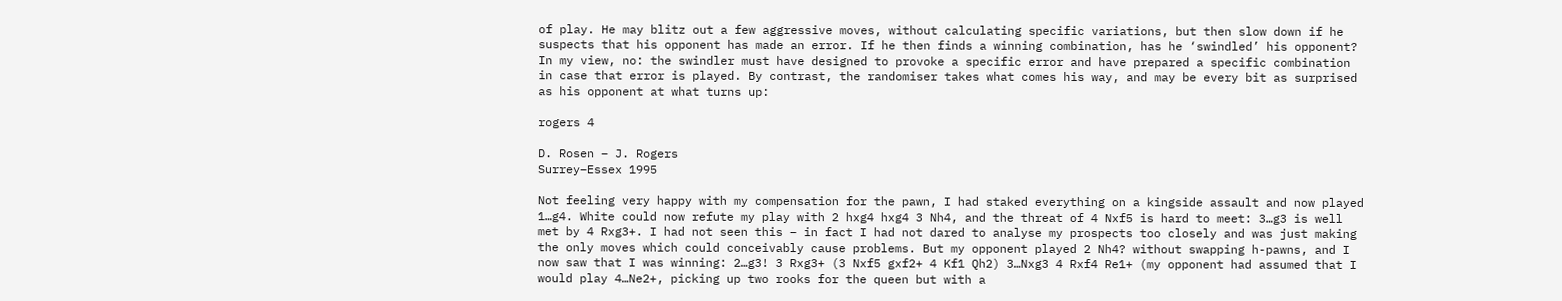of play. He may blitz out a few aggressive moves, without calculating specific variations, but then slow down if he suspects that his opponent has made an error. If he then finds a winning combination, has he ‘swindled’ his opponent? In my view, no: the swindler must have designed to provoke a specific error and have prepared a specific combination in case that error is played. By contrast, the randomiser takes what comes his way, and may be every bit as surprised as his opponent at what turns up:

rogers 4

D. Rosen – J. Rogers
Surrey–Essex 1995

Not feeling very happy with my compensation for the pawn, I had staked everything on a kingside assault and now played 1…g4. White could now refute my play with 2 hxg4 hxg4 3 Nh4, and the threat of 4 Nxf5 is hard to meet: 3…g3 is well met by 4 Rxg3+. I had not seen this – in fact I had not dared to analyse my prospects too closely and was just making the only moves which could conceivably cause problems. But my opponent played 2 Nh4? without swapping h-pawns, and I now saw that I was winning: 2…g3! 3 Rxg3+ (3 Nxf5 gxf2+ 4 Kf1 Qh2) 3…Nxg3 4 Rxf4 Re1+ (my opponent had assumed that I would play 4…Ne2+, picking up two rooks for the queen but with a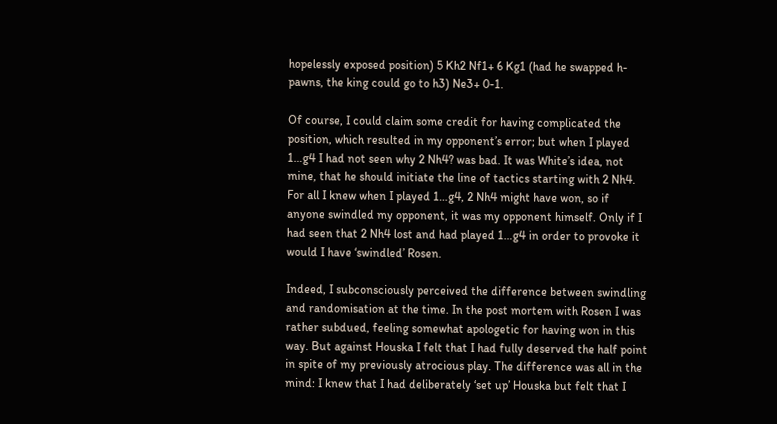hopelessly exposed position) 5 Kh2 Nf1+ 6 Kg1 (had he swapped h-pawns, the king could go to h3) Ne3+ 0-1.

Of course, I could claim some credit for having complicated the position, which resulted in my opponent’s error; but when I played 1…g4 I had not seen why 2 Nh4? was bad. It was White’s idea, not mine, that he should initiate the line of tactics starting with 2 Nh4. For all I knew when I played 1…g4, 2 Nh4 might have won, so if anyone swindled my opponent, it was my opponent himself. Only if I had seen that 2 Nh4 lost and had played 1…g4 in order to provoke it would I have ‘swindled’ Rosen.

Indeed, I subconsciously perceived the difference between swindling and randomisation at the time. In the post mortem with Rosen I was rather subdued, feeling somewhat apologetic for having won in this way. But against Houska I felt that I had fully deserved the half point in spite of my previously atrocious play. The difference was all in the mind: I knew that I had deliberately ‘set up’ Houska but felt that I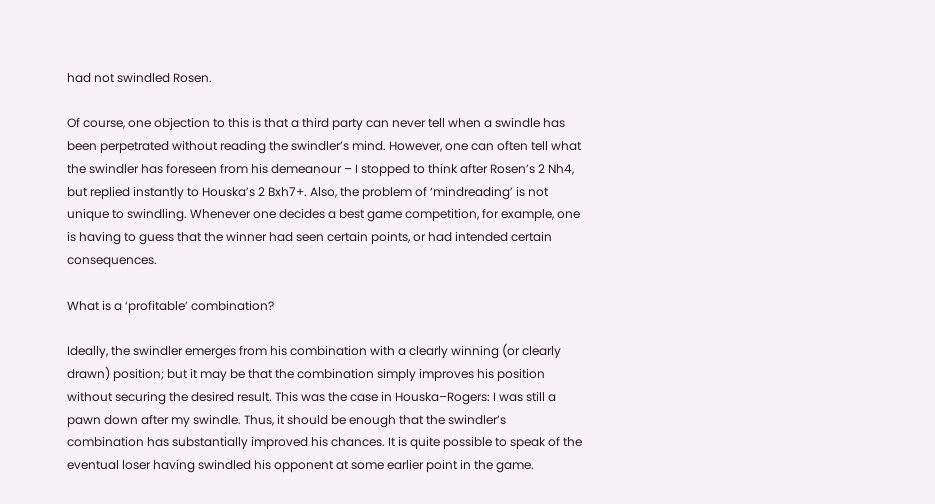had not swindled Rosen.

Of course, one objection to this is that a third party can never tell when a swindle has been perpetrated without reading the swindler’s mind. However, one can often tell what the swindler has foreseen from his demeanour – I stopped to think after Rosen’s 2 Nh4, but replied instantly to Houska’s 2 Bxh7+. Also, the problem of ‘mindreading’ is not unique to swindling. Whenever one decides a best game competition, for example, one is having to guess that the winner had seen certain points, or had intended certain consequences.

What is a ‘profitable’ combination?

Ideally, the swindler emerges from his combination with a clearly winning (or clearly drawn) position; but it may be that the combination simply improves his position without securing the desired result. This was the case in Houska–Rogers: I was still a pawn down after my swindle. Thus, it should be enough that the swindler’s combination has substantially improved his chances. It is quite possible to speak of the eventual loser having swindled his opponent at some earlier point in the game.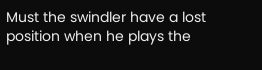Must the swindler have a lost position when he plays the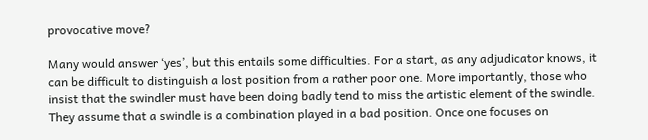provocative move?

Many would answer ‘yes’, but this entails some difficulties. For a start, as any adjudicator knows, it can be difficult to distinguish a lost position from a rather poor one. More importantly, those who insist that the swindler must have been doing badly tend to miss the artistic element of the swindle. They assume that a swindle is a combination played in a bad position. Once one focuses on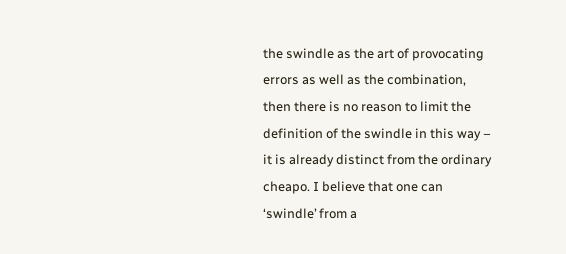the swindle as the art of provocating errors as well as the combination, then there is no reason to limit the definition of the swindle in this way – it is already distinct from the ordinary cheapo. I believe that one can ‘swindle’ from a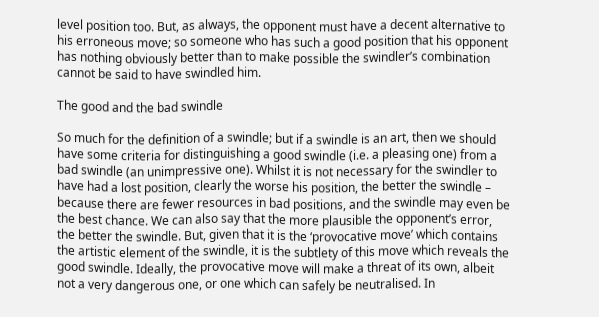level position too. But, as always, the opponent must have a decent alternative to his erroneous move; so someone who has such a good position that his opponent has nothing obviously better than to make possible the swindler’s combination cannot be said to have swindled him.

The good and the bad swindle

So much for the definition of a swindle; but if a swindle is an art, then we should have some criteria for distinguishing a good swindle (i.e. a pleasing one) from a bad swindle (an unimpressive one). Whilst it is not necessary for the swindler to have had a lost position, clearly the worse his position, the better the swindle – because there are fewer resources in bad positions, and the swindle may even be the best chance. We can also say that the more plausible the opponent’s error, the better the swindle. But, given that it is the ‘provocative move’ which contains the artistic element of the swindle, it is the subtlety of this move which reveals the good swindle. Ideally, the provocative move will make a threat of its own, albeit not a very dangerous one, or one which can safely be neutralised. In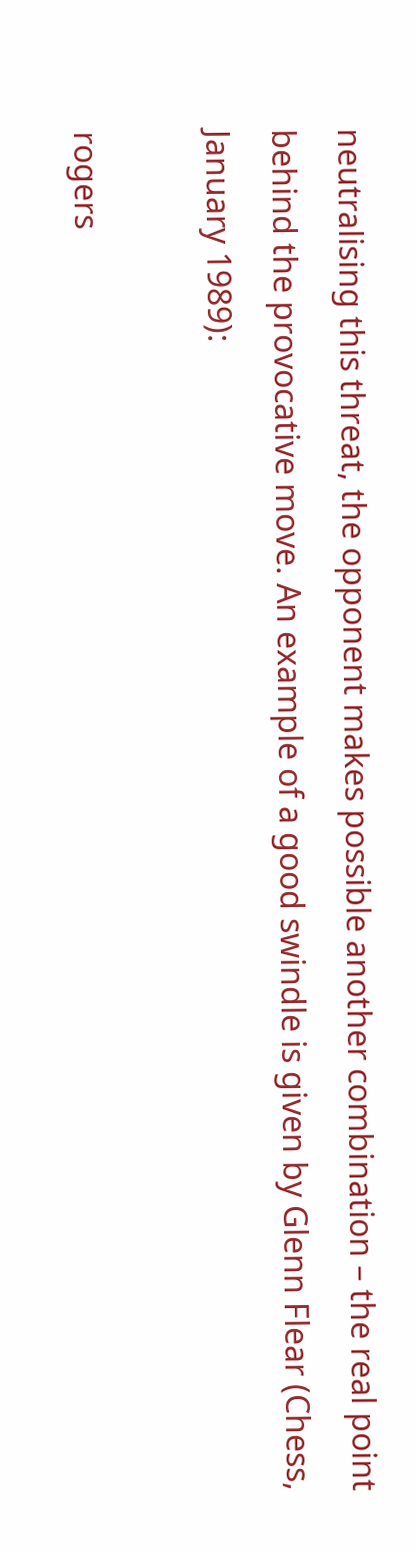neutralising this threat, the opponent makes possible another combination – the real point behind the provocative move. An example of a good swindle is given by Glenn Flear (Chess, January 1989):

rogers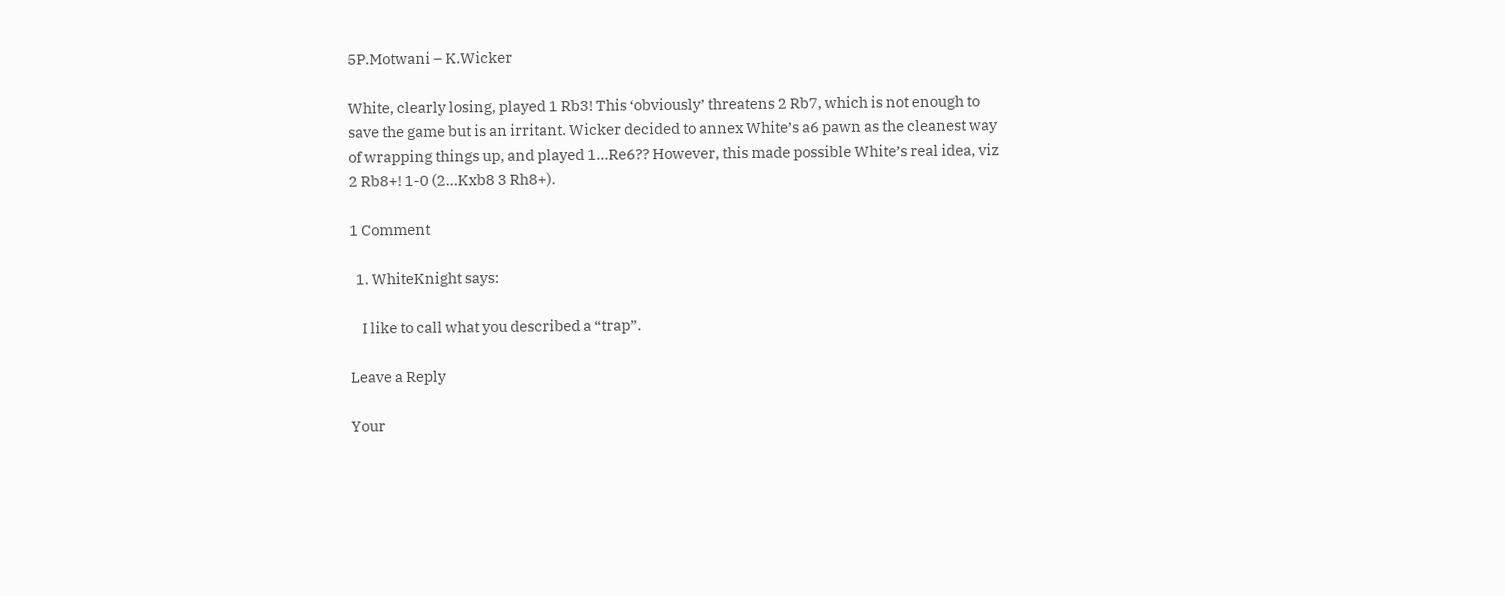5P.Motwani – K.Wicker

White, clearly losing, played 1 Rb3! This ‘obviously’ threatens 2 Rb7, which is not enough to save the game but is an irritant. Wicker decided to annex White’s a6 pawn as the cleanest way of wrapping things up, and played 1…Re6?? However, this made possible White’s real idea, viz 2 Rb8+! 1-0 (2…Kxb8 3 Rh8+).

1 Comment

  1. WhiteKnight says:

    I like to call what you described a “trap”.

Leave a Reply

Your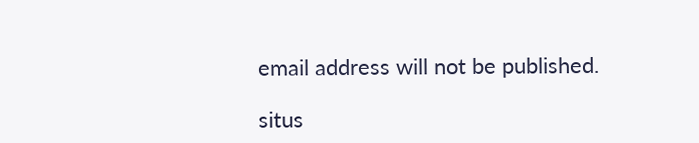email address will not be published.

situs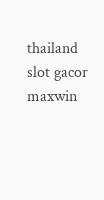thailand slot gacor maxwin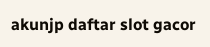akunjp daftar slot gacor